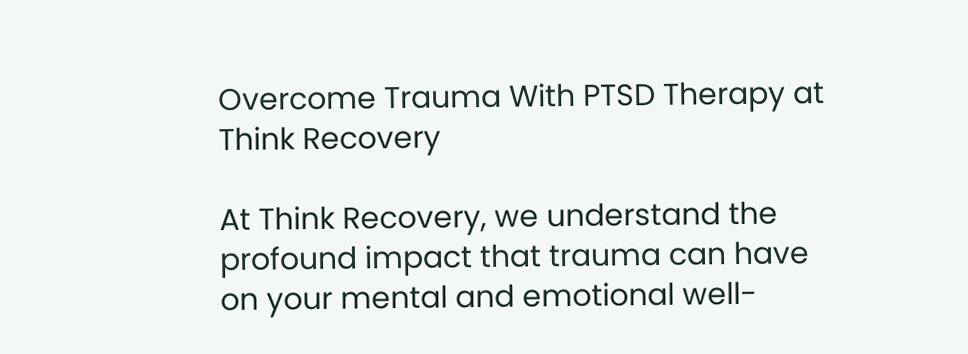Overcome Trauma With PTSD Therapy at Think Recovery

At Think Recovery, we understand the profound impact that trauma can have on your mental and emotional well-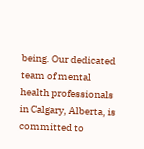being. Our dedicated team of mental health professionals in Calgary, Alberta, is committed to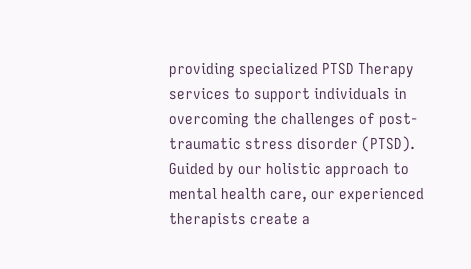providing specialized PTSD Therapy services to support individuals in overcoming the challenges of post-traumatic stress disorder (PTSD). Guided by our holistic approach to mental health care, our experienced therapists create a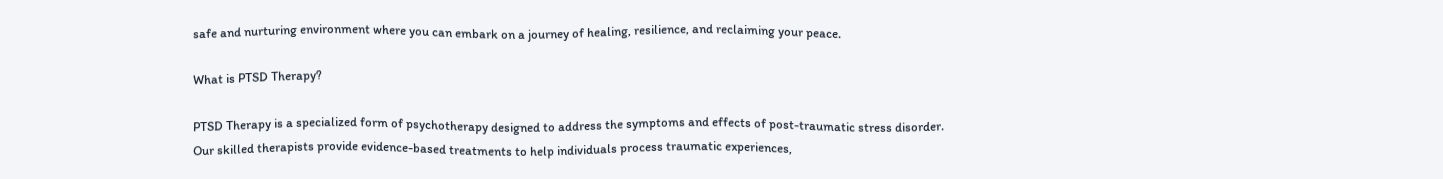safe and nurturing environment where you can embark on a journey of healing, resilience, and reclaiming your peace.

What is PTSD Therapy?

PTSD Therapy is a specialized form of psychotherapy designed to address the symptoms and effects of post-traumatic stress disorder. Our skilled therapists provide evidence-based treatments to help individuals process traumatic experiences,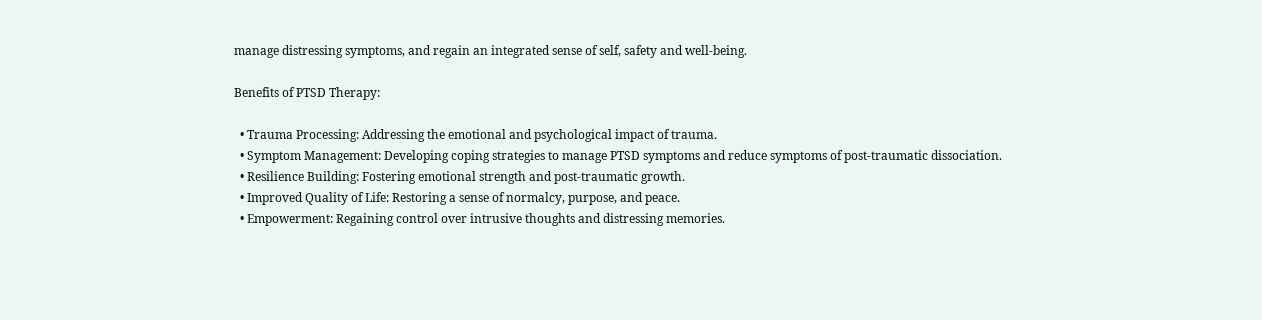manage distressing symptoms, and regain an integrated sense of self, safety and well-being.

Benefits of PTSD Therapy:

  • Trauma Processing: Addressing the emotional and psychological impact of trauma.
  • Symptom Management: Developing coping strategies to manage PTSD symptoms and reduce symptoms of post-traumatic dissociation.
  • Resilience Building: Fostering emotional strength and post-traumatic growth.
  • Improved Quality of Life: Restoring a sense of normalcy, purpose, and peace.
  • Empowerment: Regaining control over intrusive thoughts and distressing memories.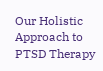Our Holistic Approach to PTSD Therapy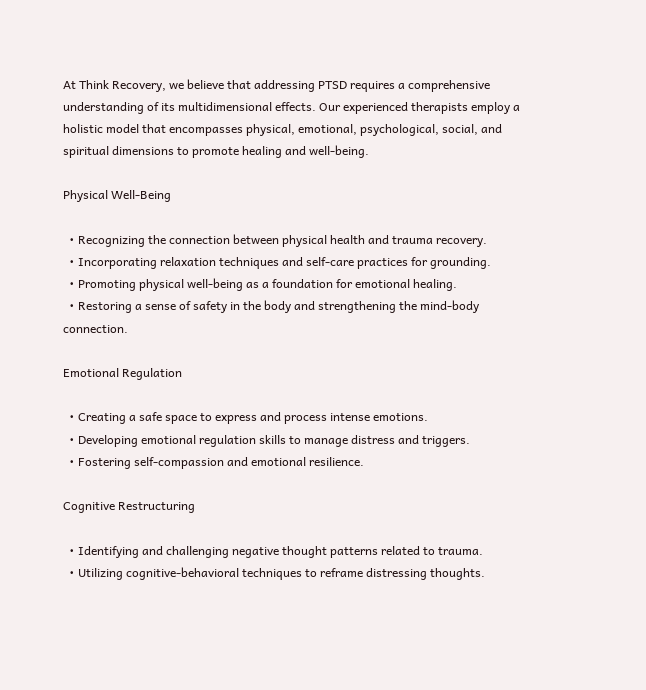At Think Recovery, we believe that addressing PTSD requires a comprehensive understanding of its multidimensional effects. Our experienced therapists employ a holistic model that encompasses physical, emotional, psychological, social, and spiritual dimensions to promote healing and well-being.

Physical Well-Being

  • Recognizing the connection between physical health and trauma recovery.
  • Incorporating relaxation techniques and self-care practices for grounding.
  • Promoting physical well-being as a foundation for emotional healing.
  • Restoring a sense of safety in the body and strengthening the mind-body connection.

Emotional Regulation

  • Creating a safe space to express and process intense emotions.
  • Developing emotional regulation skills to manage distress and triggers.
  • Fostering self-compassion and emotional resilience.

Cognitive Restructuring

  • Identifying and challenging negative thought patterns related to trauma.
  • Utilizing cognitive-behavioral techniques to reframe distressing thoughts.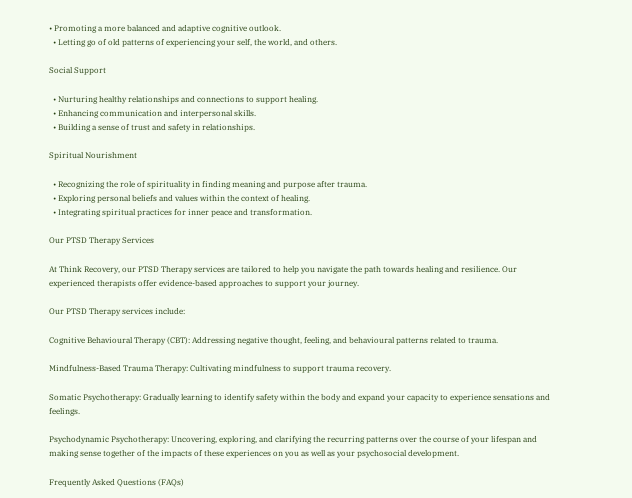• Promoting a more balanced and adaptive cognitive outlook.
  • Letting go of old patterns of experiencing your self, the world, and others.

Social Support

  • Nurturing healthy relationships and connections to support healing.
  • Enhancing communication and interpersonal skills.
  • Building a sense of trust and safety in relationships.

Spiritual Nourishment

  • Recognizing the role of spirituality in finding meaning and purpose after trauma.
  • Exploring personal beliefs and values within the context of healing.
  • Integrating spiritual practices for inner peace and transformation.

Our PTSD Therapy Services

At Think Recovery, our PTSD Therapy services are tailored to help you navigate the path towards healing and resilience. Our experienced therapists offer evidence-based approaches to support your journey.

Our PTSD Therapy services include:

Cognitive Behavioural Therapy (CBT): Addressing negative thought, feeling, and behavioural patterns related to trauma.

Mindfulness-Based Trauma Therapy: Cultivating mindfulness to support trauma recovery.

Somatic Psychotherapy: Gradually learning to identify safety within the body and expand your capacity to experience sensations and feelings.

Psychodynamic Psychotherapy: Uncovering, exploring, and clarifying the recurring patterns over the course of your lifespan and making sense together of the impacts of these experiences on you as well as your psychosocial development.

Frequently Asked Questions (FAQs)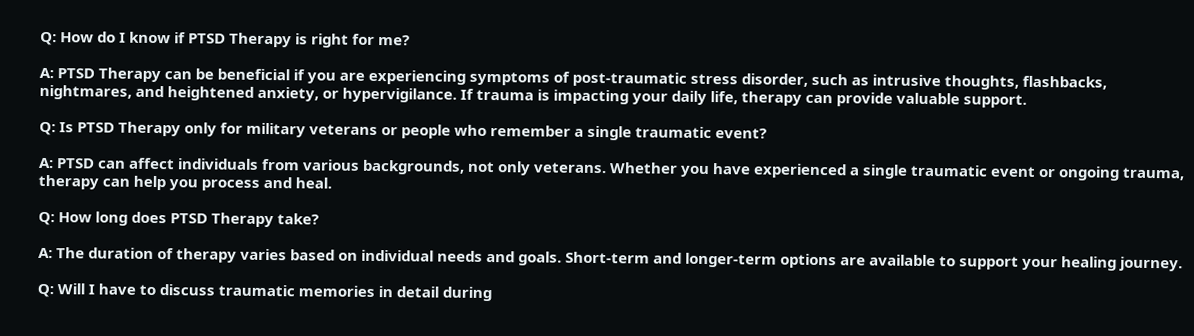Q: How do I know if PTSD Therapy is right for me?

A: PTSD Therapy can be beneficial if you are experiencing symptoms of post-traumatic stress disorder, such as intrusive thoughts, flashbacks, nightmares, and heightened anxiety, or hypervigilance. If trauma is impacting your daily life, therapy can provide valuable support.

Q: Is PTSD Therapy only for military veterans or people who remember a single traumatic event?

A: PTSD can affect individuals from various backgrounds, not only veterans. Whether you have experienced a single traumatic event or ongoing trauma, therapy can help you process and heal.

Q: How long does PTSD Therapy take?

A: The duration of therapy varies based on individual needs and goals. Short-term and longer-term options are available to support your healing journey.

Q: Will I have to discuss traumatic memories in detail during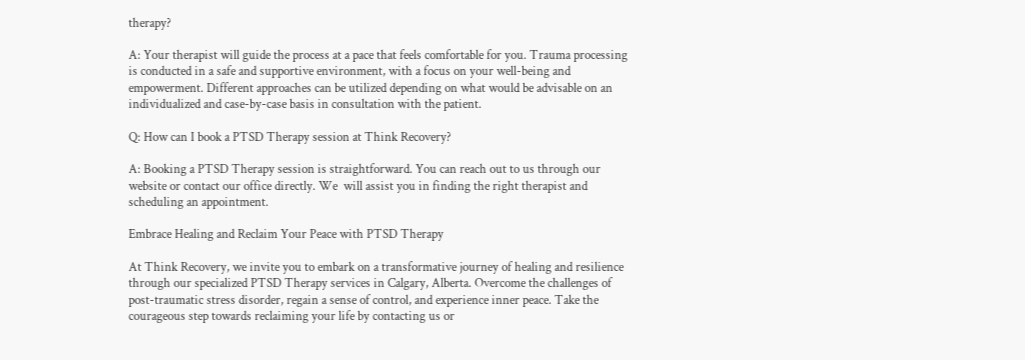therapy?

A: Your therapist will guide the process at a pace that feels comfortable for you. Trauma processing is conducted in a safe and supportive environment, with a focus on your well-being and empowerment. Different approaches can be utilized depending on what would be advisable on an individualized and case-by-case basis in consultation with the patient.

Q: How can I book a PTSD Therapy session at Think Recovery?

A: Booking a PTSD Therapy session is straightforward. You can reach out to us through our website or contact our office directly. We  will assist you in finding the right therapist and scheduling an appointment.

Embrace Healing and Reclaim Your Peace with PTSD Therapy

At Think Recovery, we invite you to embark on a transformative journey of healing and resilience through our specialized PTSD Therapy services in Calgary, Alberta. Overcome the challenges of post-traumatic stress disorder, regain a sense of control, and experience inner peace. Take the courageous step towards reclaiming your life by contacting us or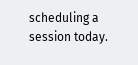scheduling a session today.